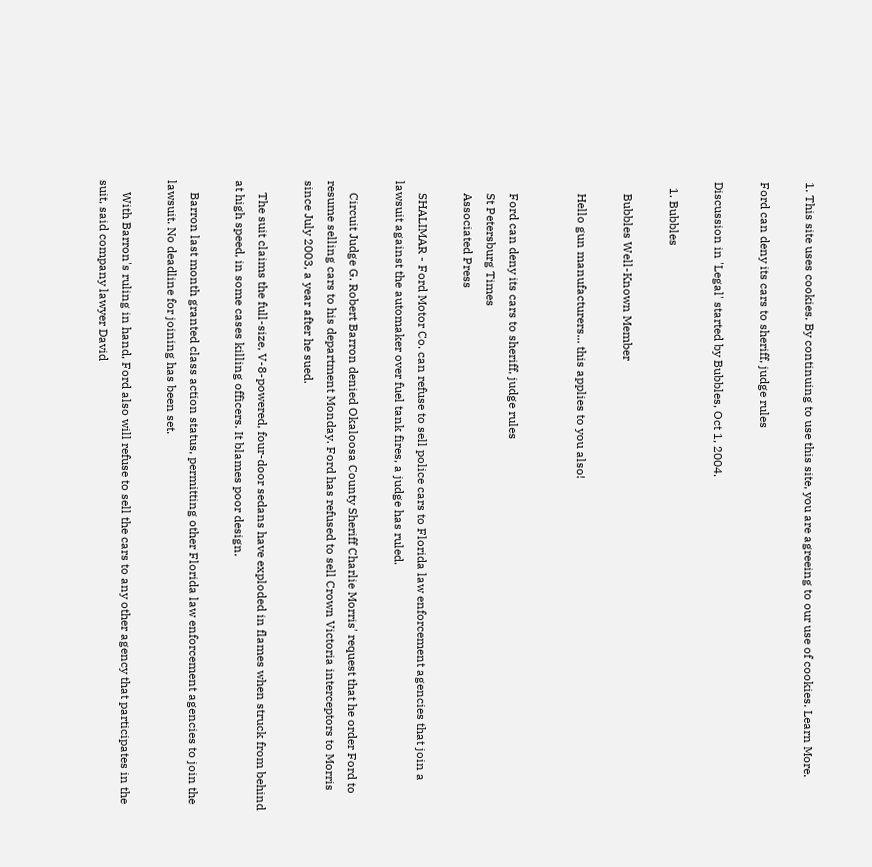1. This site uses cookies. By continuing to use this site, you are agreeing to our use of cookies. Learn More.

Ford can deny its cars to sheriff, judge rules

Discussion in 'Legal' started by Bubbles, Oct 1, 2004.

  1. Bubbles

    Bubbles Well-Known Member

    Hello gun manufacturers... this applies to you also!


    Ford can deny its cars to sheriff, judge rules
    St Petersburg Times
    Associated Press

    SHALIMAR - Ford Motor Co. can refuse to sell police cars to Florida law enforcement agencies that join a lawsuit against the automaker over fuel tank fires, a judge has ruled.

    Circuit Judge G. Robert Barron denied Okaloosa County Sheriff Charlie Morris' request that he order Ford to resume selling cars to his department Monday. Ford has refused to sell Crown Victoria interceptors to Morris since July 2003, a year after he sued.

    The suit claims the full-size, V-8-powered, four-door sedans have exploded in flames when struck from behind at high speed, in some cases killing officers. It blames poor design.

    Barron last month granted class action status, permitting other Florida law enforcement agencies to join the lawsuit. No deadline for joining has been set.

    With Barron's ruling in hand, Ford also will refuse to sell the cars to any other agency that participates in the suit, said company lawyer David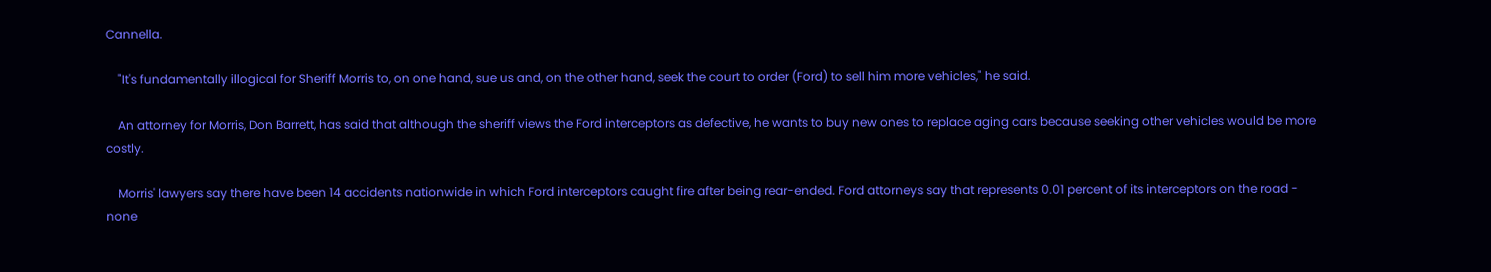Cannella.

    "It's fundamentally illogical for Sheriff Morris to, on one hand, sue us and, on the other hand, seek the court to order (Ford) to sell him more vehicles," he said.

    An attorney for Morris, Don Barrett, has said that although the sheriff views the Ford interceptors as defective, he wants to buy new ones to replace aging cars because seeking other vehicles would be more costly.

    Morris' lawyers say there have been 14 accidents nationwide in which Ford interceptors caught fire after being rear-ended. Ford attorneys say that represents 0.01 percent of its interceptors on the road - none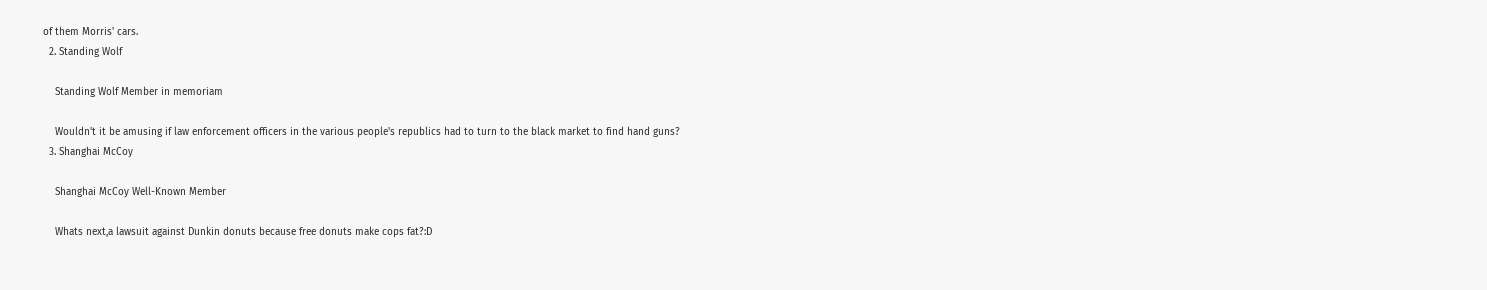of them Morris' cars.
  2. Standing Wolf

    Standing Wolf Member in memoriam

    Wouldn't it be amusing if law enforcement officers in the various people's republics had to turn to the black market to find hand guns?
  3. Shanghai McCoy

    Shanghai McCoy Well-Known Member

    Whats next,a lawsuit against Dunkin donuts because free donuts make cops fat?:D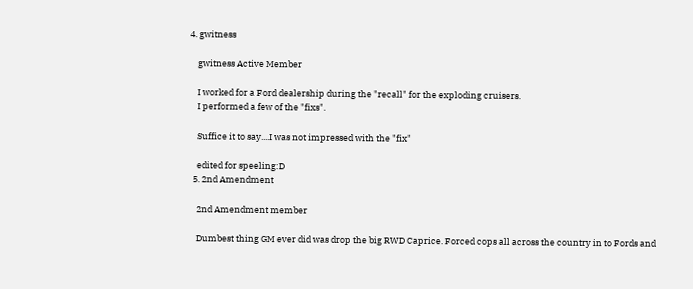4. gwitness

    gwitness Active Member

    I worked for a Ford dealership during the "recall" for the exploding cruisers.
    I performed a few of the "fixs".

    Suffice it to say....I was not impressed with the "fix"

    edited for speeling:D
  5. 2nd Amendment

    2nd Amendment member

    Dumbest thing GM ever did was drop the big RWD Caprice. Forced cops all across the country in to Fords and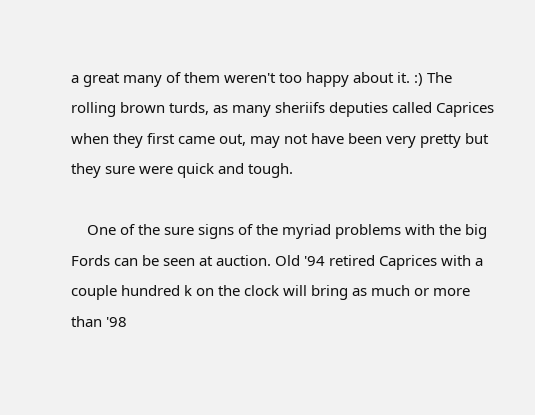a great many of them weren't too happy about it. :) The rolling brown turds, as many sheriifs deputies called Caprices when they first came out, may not have been very pretty but they sure were quick and tough.

    One of the sure signs of the myriad problems with the big Fords can be seen at auction. Old '94 retired Caprices with a couple hundred k on the clock will bring as much or more than '98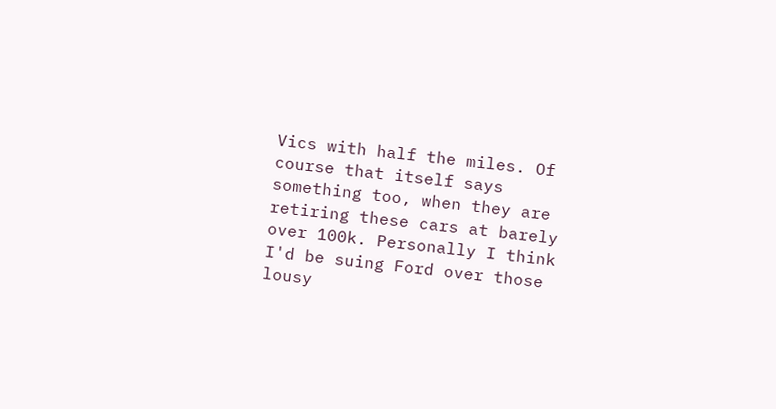Vics with half the miles. Of course that itself says something too, when they are retiring these cars at barely over 100k. Personally I think I'd be suing Ford over those lousy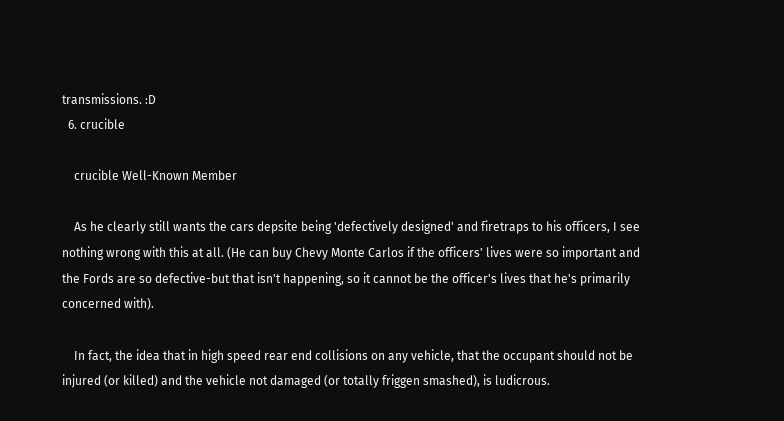transmissions. :D
  6. crucible

    crucible Well-Known Member

    As he clearly still wants the cars depsite being 'defectively designed' and firetraps to his officers, I see nothing wrong with this at all. (He can buy Chevy Monte Carlos if the officers' lives were so important and the Fords are so defective-but that isn't happening, so it cannot be the officer's lives that he's primarily concerned with).

    In fact, the idea that in high speed rear end collisions on any vehicle, that the occupant should not be injured (or killed) and the vehicle not damaged (or totally friggen smashed), is ludicrous.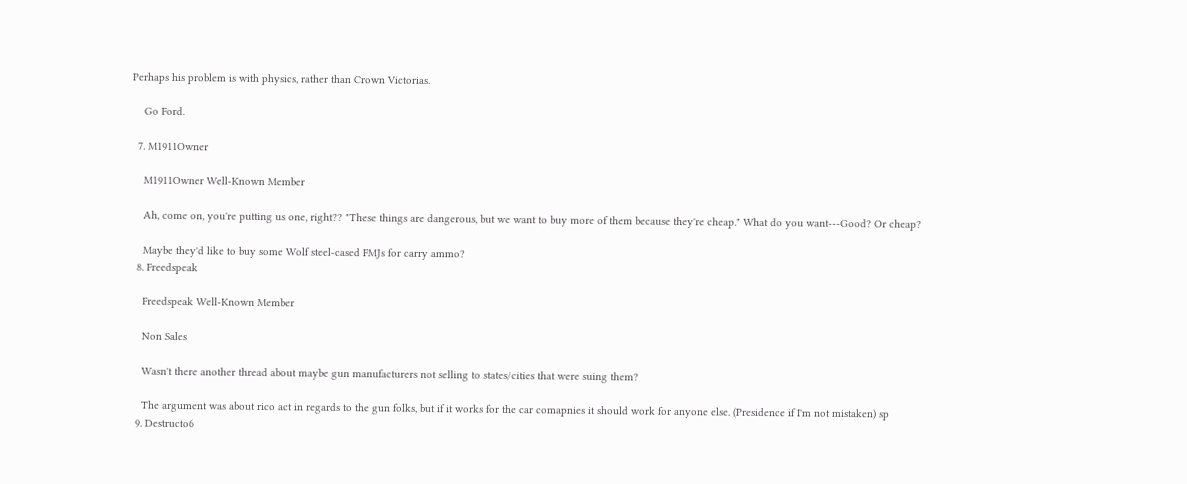Perhaps his problem is with physics, rather than Crown Victorias.

    Go Ford.

  7. M1911Owner

    M1911Owner Well-Known Member

    Ah, come on, you're putting us one, right?? "These things are dangerous, but we want to buy more of them because they're cheap." What do you want---Good? Or cheap?

    Maybe they'd like to buy some Wolf steel-cased FMJs for carry ammo?
  8. Freedspeak

    Freedspeak Well-Known Member

    Non Sales

    Wasn't there another thread about maybe gun manufacturers not selling to states/cities that were suing them?

    The argument was about rico act in regards to the gun folks, but if it works for the car comapnies it should work for anyone else. (Presidence if I'm not mistaken) sp
  9. Destructo6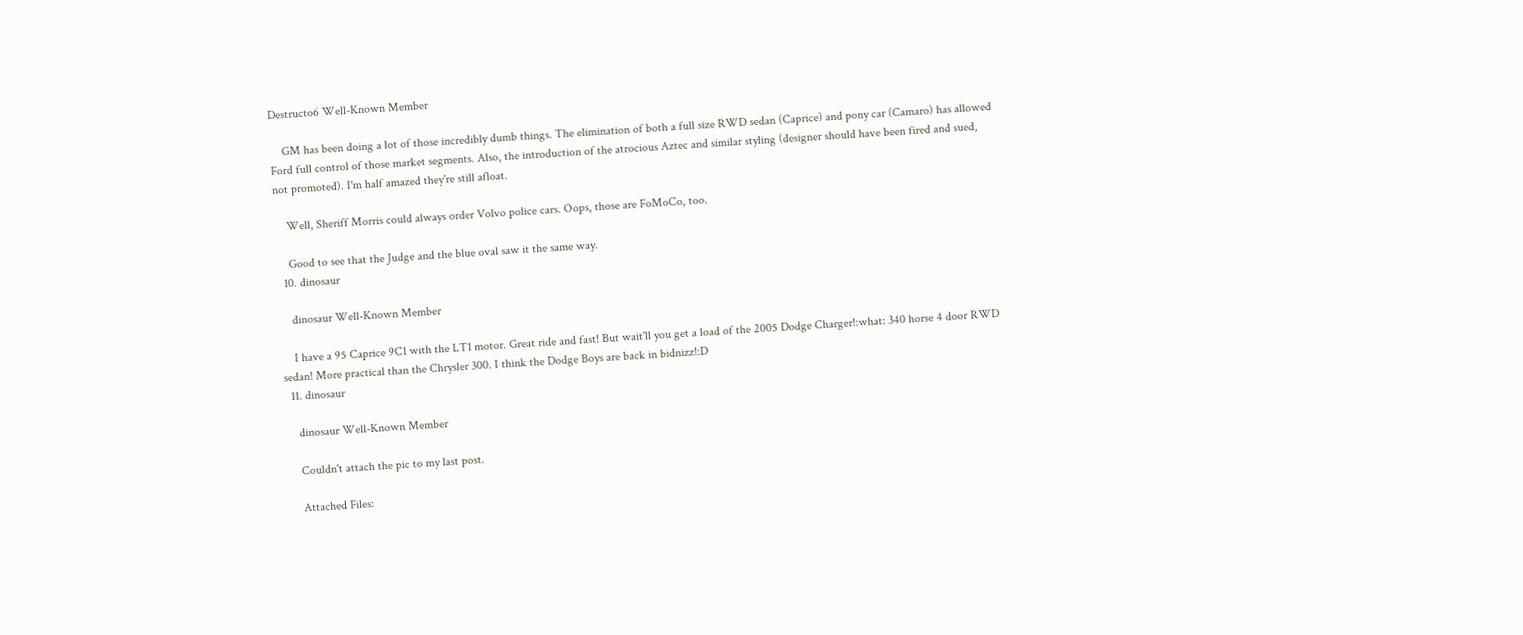Destructo6 Well-Known Member

    GM has been doing a lot of those incredibly dumb things. The elimination of both a full size RWD sedan (Caprice) and pony car (Camaro) has allowed Ford full control of those market segments. Also, the introduction of the atrocious Aztec and similar styling (designer should have been fired and sued, not promoted). I'm half amazed they're still afloat.

    Well, Sheriff Morris could always order Volvo police cars. Oops, those are FoMoCo, too.

    Good to see that the Judge and the blue oval saw it the same way.
  10. dinosaur

    dinosaur Well-Known Member

    I have a 95 Caprice 9C1 with the LT1 motor. Great ride and fast! But wait'll you get a load of the 2005 Dodge Charger!:what: 340 horse 4 door RWD sedan! More practical than the Chrysler 300. I think the Dodge Boys are back in bidnizz!:D
  11. dinosaur

    dinosaur Well-Known Member

    Couldn't attach the pic to my last post.

    Attached Files: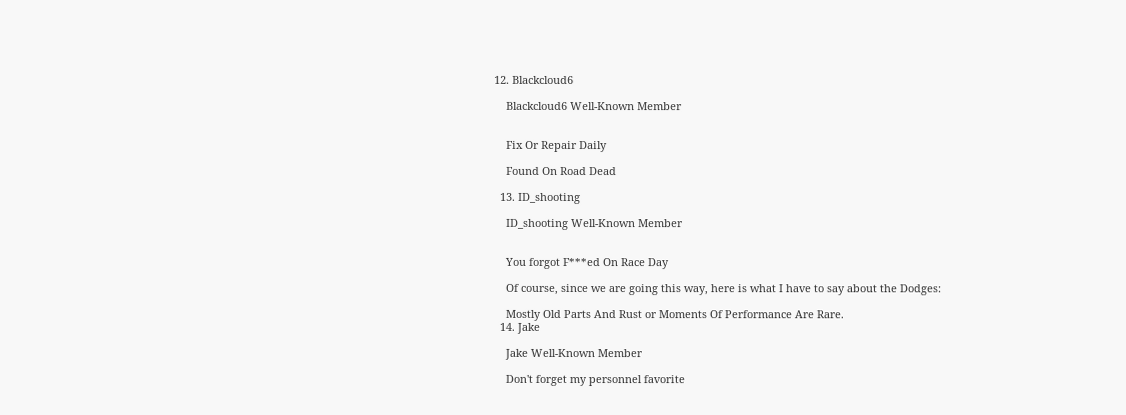12. Blackcloud6

    Blackcloud6 Well-Known Member


    Fix Or Repair Daily

    Found On Road Dead

  13. ID_shooting

    ID_shooting Well-Known Member


    You forgot F***ed On Race Day

    Of course, since we are going this way, here is what I have to say about the Dodges:

    Mostly Old Parts And Rust or Moments Of Performance Are Rare.
  14. Jake

    Jake Well-Known Member

    Don't forget my personnel favorite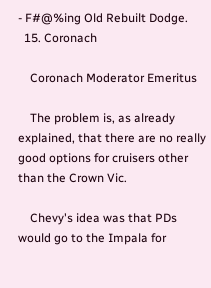- F#@%ing Old Rebuilt Dodge.
  15. Coronach

    Coronach Moderator Emeritus

    The problem is, as already explained, that there are no really good options for cruisers other than the Crown Vic.

    Chevy's idea was that PDs would go to the Impala for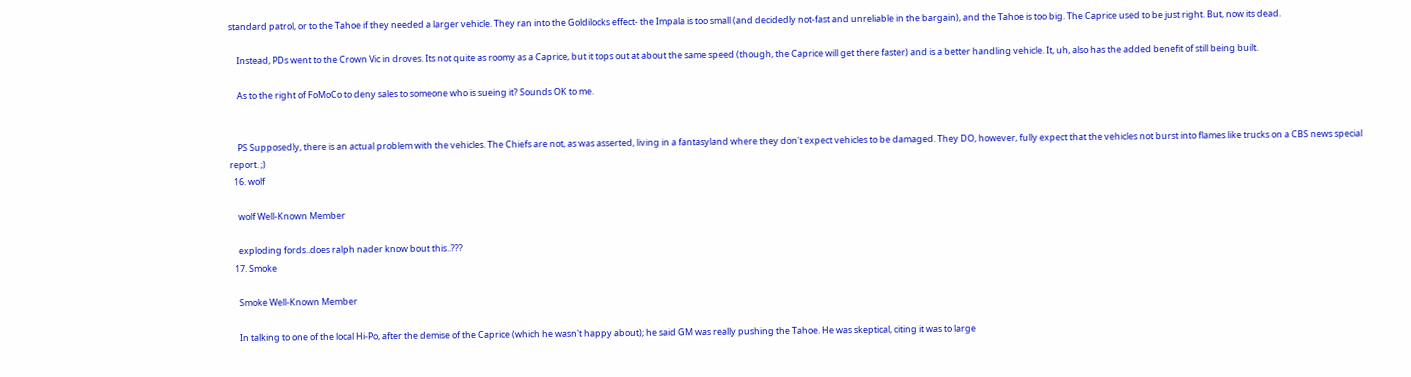standard patrol, or to the Tahoe if they needed a larger vehicle. They ran into the Goldilocks effect- the Impala is too small (and decidedly not-fast and unreliable in the bargain), and the Tahoe is too big. The Caprice used to be just right. But, now its dead.

    Instead, PDs went to the Crown Vic in droves. Its not quite as roomy as a Caprice, but it tops out at about the same speed (though, the Caprice will get there faster) and is a better handling vehicle. It, uh, also has the added benefit of still being built.

    As to the right of FoMoCo to deny sales to someone who is sueing it? Sounds OK to me.


    PS Supposedly, there is an actual problem with the vehicles. The Chiefs are not, as was asserted, living in a fantasyland where they don't expect vehicles to be damaged. They DO, however, fully expect that the vehicles not burst into flames like trucks on a CBS news special report. ;)
  16. wolf

    wolf Well-Known Member

    exploding fords..does ralph nader know bout this..???
  17. Smoke

    Smoke Well-Known Member

    In talking to one of the local Hi-Po, after the demise of the Caprice (which he wasn't happy about); he said GM was really pushing the Tahoe. He was skeptical, citing it was to large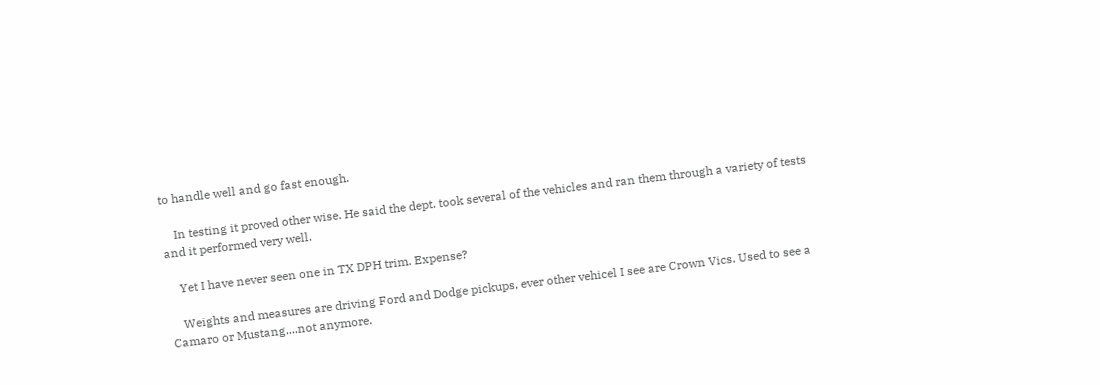to handle well and go fast enough.

    In testing it proved other wise. He said the dept. took several of the vehicles and ran them through a variety of tests and it performed very well.

    Yet I have never seen one in TX DPH trim. Expense?

    Weights and measures are driving Ford and Dodge pickups, ever other vehicel I see are Crown Vics. Used to see a Camaro or Mustang....not anymore.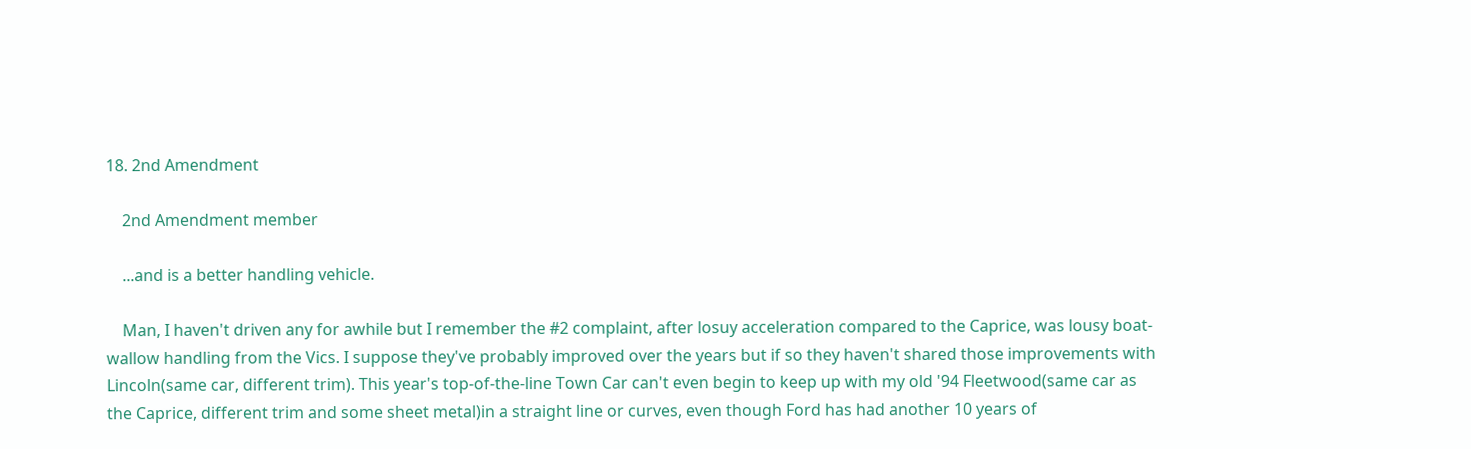18. 2nd Amendment

    2nd Amendment member

    ...and is a better handling vehicle.

    Man, I haven't driven any for awhile but I remember the #2 complaint, after losuy acceleration compared to the Caprice, was lousy boat-wallow handling from the Vics. I suppose they've probably improved over the years but if so they haven't shared those improvements with Lincoln(same car, different trim). This year's top-of-the-line Town Car can't even begin to keep up with my old '94 Fleetwood(same car as the Caprice, different trim and some sheet metal)in a straight line or curves, even though Ford has had another 10 years of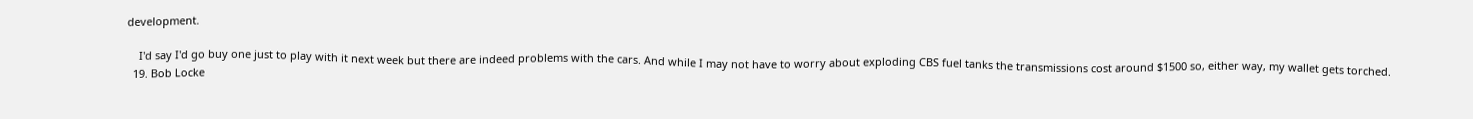development.

    I'd say I'd go buy one just to play with it next week but there are indeed problems with the cars. And while I may not have to worry about exploding CBS fuel tanks the transmissions cost around $1500 so, either way, my wallet gets torched.
  19. Bob Locke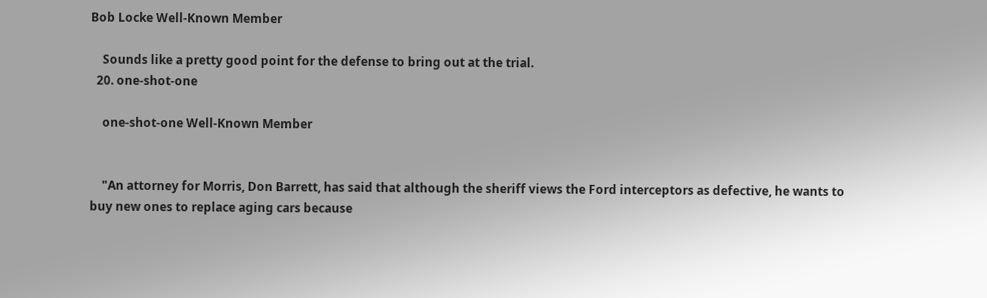Bob Locke Well-Known Member

    Sounds like a pretty good point for the defense to bring out at the trial.
  20. one-shot-one

    one-shot-one Well-Known Member


    "An attorney for Morris, Don Barrett, has said that although the sheriff views the Ford interceptors as defective, he wants to buy new ones to replace aging cars because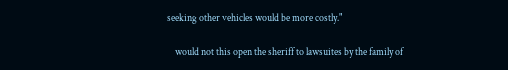seeking other vehicles would be more costly."

    would not this open the sheriff to lawsuites by the family of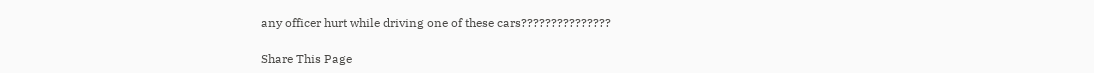any officer hurt while driving one of these cars???????????????

Share This Page